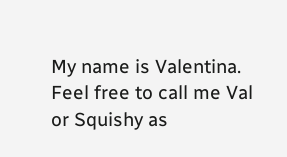My name is Valentina. Feel free to call me Val or Squishy as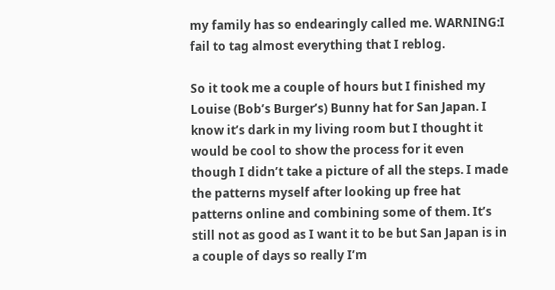my family has so endearingly called me. WARNING:I fail to tag almost everything that I reblog.

So it took me a couple of hours but I finished my Louise (Bob’s Burger’s) Bunny hat for San Japan. I know it’s dark in my living room but I thought it would be cool to show the process for it even though I didn’t take a picture of all the steps. I made the patterns myself after looking up free hat patterns online and combining some of them. It’s still not as good as I want it to be but San Japan is in a couple of days so really I’m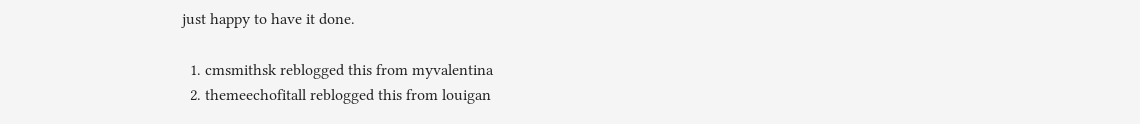just happy to have it done.

  1. cmsmithsk reblogged this from myvalentina
  2. themeechofitall reblogged this from louigan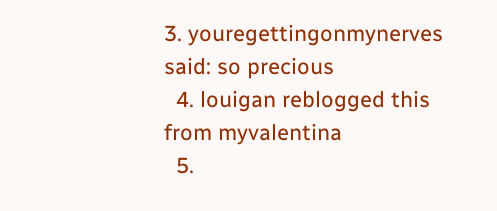3. youregettingonmynerves said: so precious
  4. louigan reblogged this from myvalentina
  5.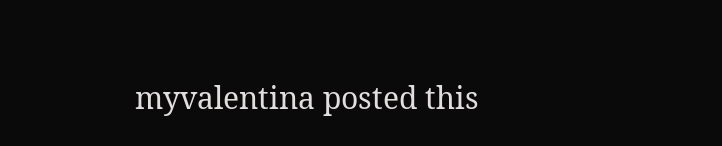myvalentina posted this